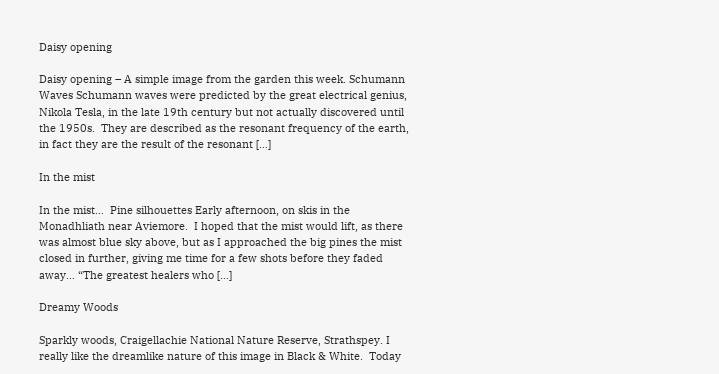Daisy opening

Daisy opening – A simple image from the garden this week. Schumann Waves Schumann waves were predicted by the great electrical genius, Nikola Tesla, in the late 19th century but not actually discovered until the 1950s.  They are described as the resonant frequency of the earth, in fact they are the result of the resonant […]

In the mist

In the mist…  Pine silhouettes Early afternoon, on skis in the Monadhliath near Aviemore.  I hoped that the mist would lift, as there was almost blue sky above, but as I approached the big pines the mist closed in further, giving me time for a few shots before they faded away… “The greatest healers who […]

Dreamy Woods

Sparkly woods, Craigellachie National Nature Reserve, Strathspey. I really like the dreamlike nature of this image in Black & White.  Today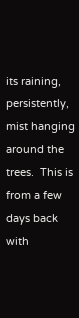its raining, persistently, mist hanging around the trees.  This is from a few days back with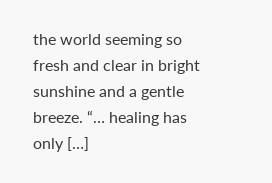the world seeming so fresh and clear in bright sunshine and a gentle breeze. “… healing has only […]